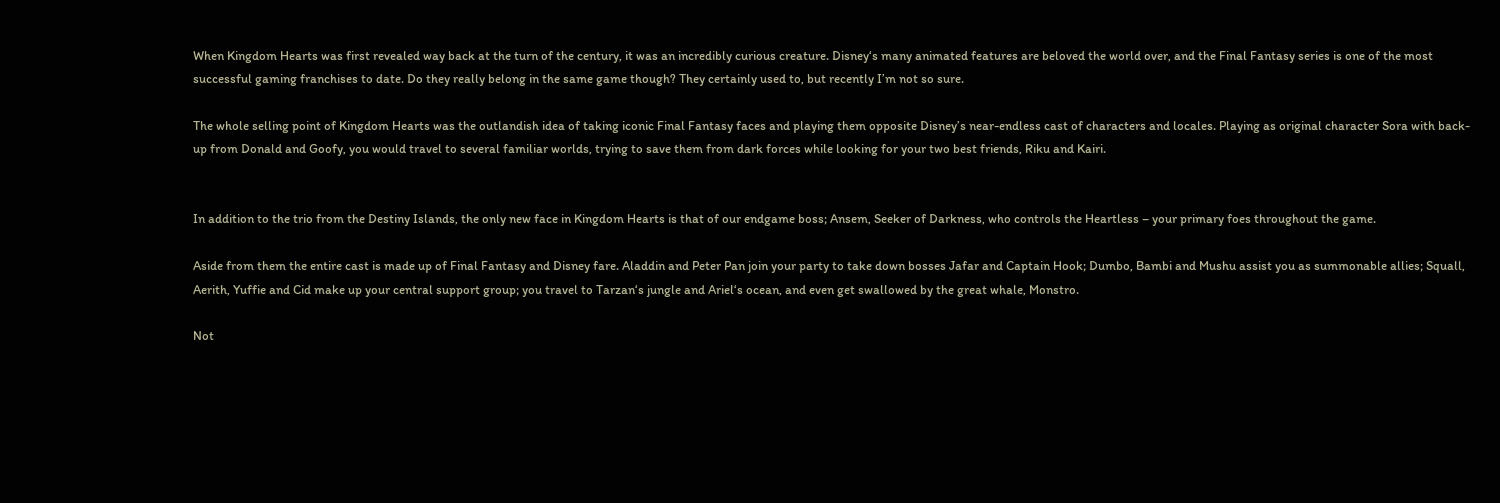When Kingdom Hearts was first revealed way back at the turn of the century, it was an incredibly curious creature. Disney‘s many animated features are beloved the world over, and the Final Fantasy series is one of the most successful gaming franchises to date. Do they really belong in the same game though? They certainly used to, but recently I’m not so sure.

The whole selling point of Kingdom Hearts was the outlandish idea of taking iconic Final Fantasy faces and playing them opposite Disney’s near-endless cast of characters and locales. Playing as original character Sora with back-up from Donald and Goofy, you would travel to several familiar worlds, trying to save them from dark forces while looking for your two best friends, Riku and Kairi.


In addition to the trio from the Destiny Islands, the only new face in Kingdom Hearts is that of our endgame boss; Ansem, Seeker of Darkness, who controls the Heartless – your primary foes throughout the game.

Aside from them the entire cast is made up of Final Fantasy and Disney fare. Aladdin and Peter Pan join your party to take down bosses Jafar and Captain Hook; Dumbo, Bambi and Mushu assist you as summonable allies; Squall, Aerith, Yuffie and Cid make up your central support group; you travel to Tarzan‘s jungle and Ariel‘s ocean, and even get swallowed by the great whale, Monstro.

Not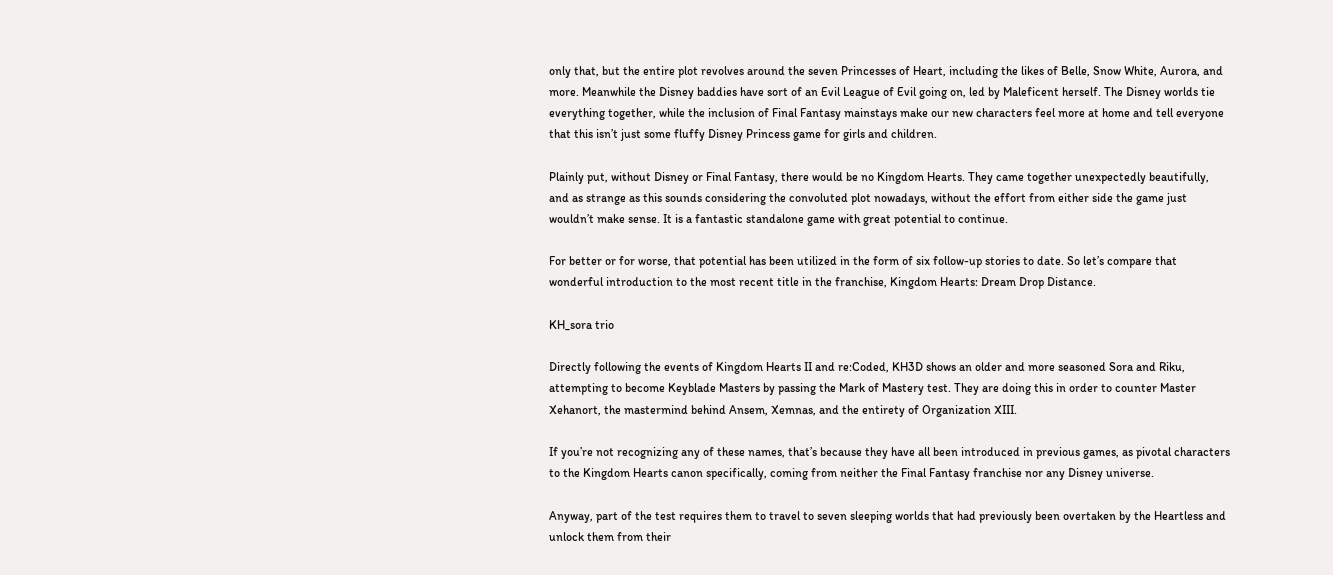only that, but the entire plot revolves around the seven Princesses of Heart, including the likes of Belle, Snow White, Aurora, and more. Meanwhile the Disney baddies have sort of an Evil League of Evil going on, led by Maleficent herself. The Disney worlds tie everything together, while the inclusion of Final Fantasy mainstays make our new characters feel more at home and tell everyone that this isn’t just some fluffy Disney Princess game for girls and children.

Plainly put, without Disney or Final Fantasy, there would be no Kingdom Hearts. They came together unexpectedly beautifully, and as strange as this sounds considering the convoluted plot nowadays, without the effort from either side the game just wouldn’t make sense. It is a fantastic standalone game with great potential to continue.

For better or for worse, that potential has been utilized in the form of six follow-up stories to date. So let’s compare that wonderful introduction to the most recent title in the franchise, Kingdom Hearts: Dream Drop Distance.

KH_sora trio

Directly following the events of Kingdom Hearts II and re:Coded, KH3D shows an older and more seasoned Sora and Riku, attempting to become Keyblade Masters by passing the Mark of Mastery test. They are doing this in order to counter Master Xehanort, the mastermind behind Ansem, Xemnas, and the entirety of Organization XIII.

If you’re not recognizing any of these names, that’s because they have all been introduced in previous games, as pivotal characters to the Kingdom Hearts canon specifically, coming from neither the Final Fantasy franchise nor any Disney universe.

Anyway, part of the test requires them to travel to seven sleeping worlds that had previously been overtaken by the Heartless and unlock them from their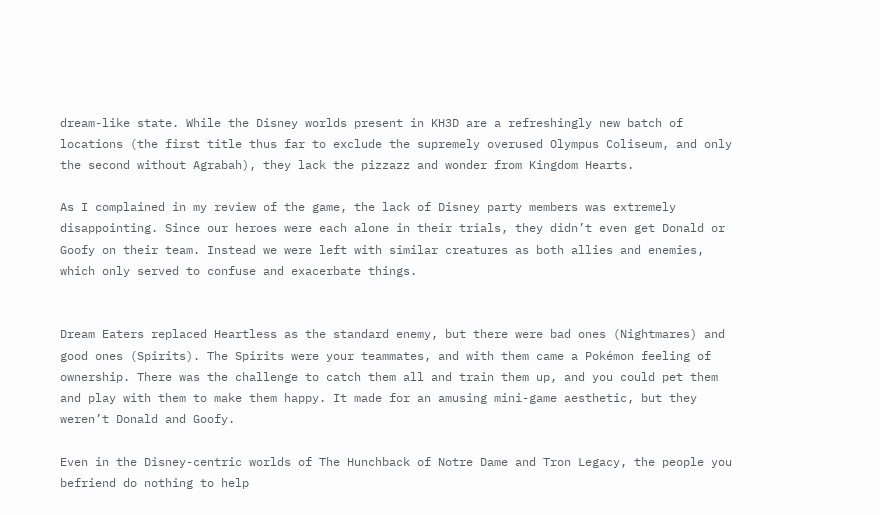dream-like state. While the Disney worlds present in KH3D are a refreshingly new batch of locations (the first title thus far to exclude the supremely overused Olympus Coliseum, and only the second without Agrabah), they lack the pizzazz and wonder from Kingdom Hearts.

As I complained in my review of the game, the lack of Disney party members was extremely disappointing. Since our heroes were each alone in their trials, they didn’t even get Donald or Goofy on their team. Instead we were left with similar creatures as both allies and enemies, which only served to confuse and exacerbate things.


Dream Eaters replaced Heartless as the standard enemy, but there were bad ones (Nightmares) and good ones (Spirits). The Spirits were your teammates, and with them came a Pokémon feeling of ownership. There was the challenge to catch them all and train them up, and you could pet them and play with them to make them happy. It made for an amusing mini-game aesthetic, but they weren’t Donald and Goofy.

Even in the Disney-centric worlds of The Hunchback of Notre Dame and Tron Legacy, the people you befriend do nothing to help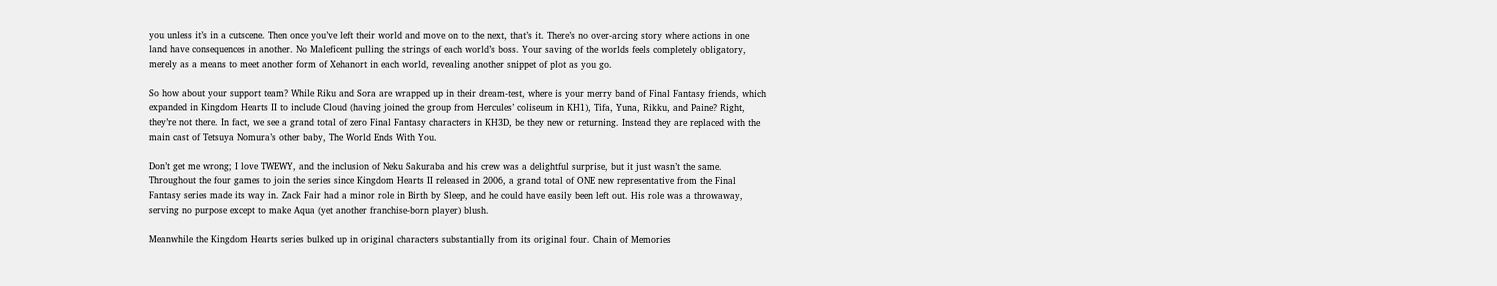you unless it’s in a cutscene. Then once you’ve left their world and move on to the next, that’s it. There’s no over-arcing story where actions in one land have consequences in another. No Maleficent pulling the strings of each world’s boss. Your saving of the worlds feels completely obligatory, merely as a means to meet another form of Xehanort in each world, revealing another snippet of plot as you go.

So how about your support team? While Riku and Sora are wrapped up in their dream-test, where is your merry band of Final Fantasy friends, which expanded in Kingdom Hearts II to include Cloud (having joined the group from Hercules’ coliseum in KH1), Tifa, Yuna, Rikku, and Paine? Right, they’re not there. In fact, we see a grand total of zero Final Fantasy characters in KH3D, be they new or returning. Instead they are replaced with the main cast of Tetsuya Nomura’s other baby, The World Ends With You.

Don’t get me wrong; I love TWEWY, and the inclusion of Neku Sakuraba and his crew was a delightful surprise, but it just wasn’t the same. Throughout the four games to join the series since Kingdom Hearts II released in 2006, a grand total of ONE new representative from the Final Fantasy series made its way in. Zack Fair had a minor role in Birth by Sleep, and he could have easily been left out. His role was a throwaway, serving no purpose except to make Aqua (yet another franchise-born player) blush.

Meanwhile the Kingdom Hearts series bulked up in original characters substantially from its original four. Chain of Memories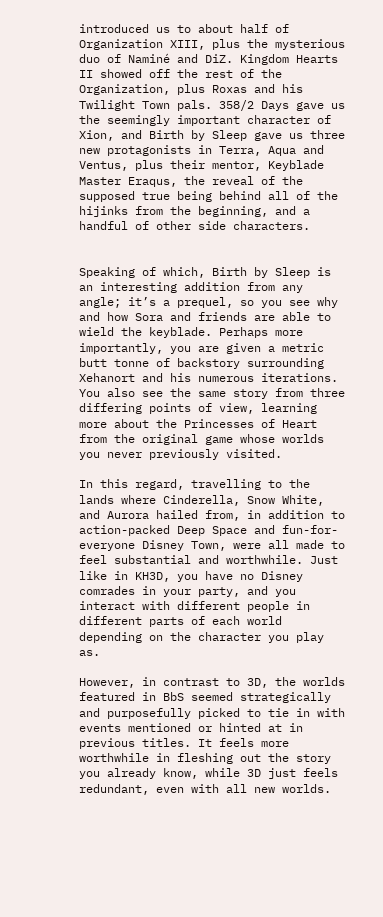introduced us to about half of Organization XIII, plus the mysterious duo of Naminé and DiZ. Kingdom Hearts II showed off the rest of the Organization, plus Roxas and his Twilight Town pals. 358/2 Days gave us the seemingly important character of Xion, and Birth by Sleep gave us three new protagonists in Terra, Aqua and Ventus, plus their mentor, Keyblade Master Eraqus, the reveal of the supposed true being behind all of the hijinks from the beginning, and a handful of other side characters.


Speaking of which, Birth by Sleep is an interesting addition from any angle; it’s a prequel, so you see why and how Sora and friends are able to wield the keyblade. Perhaps more importantly, you are given a metric butt tonne of backstory surrounding Xehanort and his numerous iterations. You also see the same story from three differing points of view, learning more about the Princesses of Heart from the original game whose worlds you never previously visited.

In this regard, travelling to the lands where Cinderella, Snow White, and Aurora hailed from, in addition to action-packed Deep Space and fun-for-everyone Disney Town, were all made to feel substantial and worthwhile. Just like in KH3D, you have no Disney comrades in your party, and you interact with different people in different parts of each world depending on the character you play as.

However, in contrast to 3D, the worlds featured in BbS seemed strategically and purposefully picked to tie in with events mentioned or hinted at in previous titles. It feels more worthwhile in fleshing out the story you already know, while 3D just feels redundant, even with all new worlds.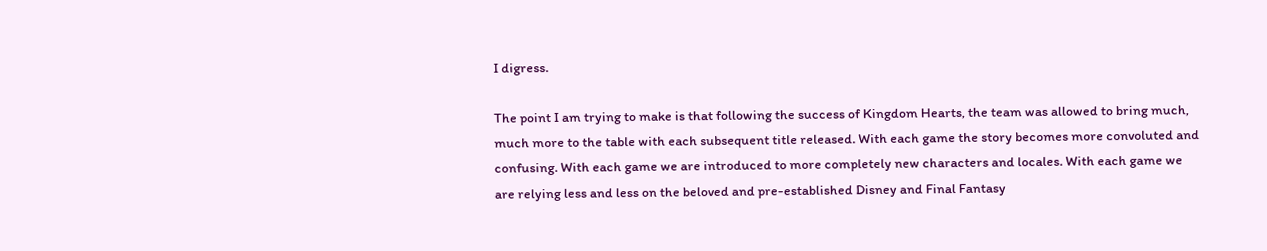I digress.

The point I am trying to make is that following the success of Kingdom Hearts, the team was allowed to bring much, much more to the table with each subsequent title released. With each game the story becomes more convoluted and confusing. With each game we are introduced to more completely new characters and locales. With each game we are relying less and less on the beloved and pre-established Disney and Final Fantasy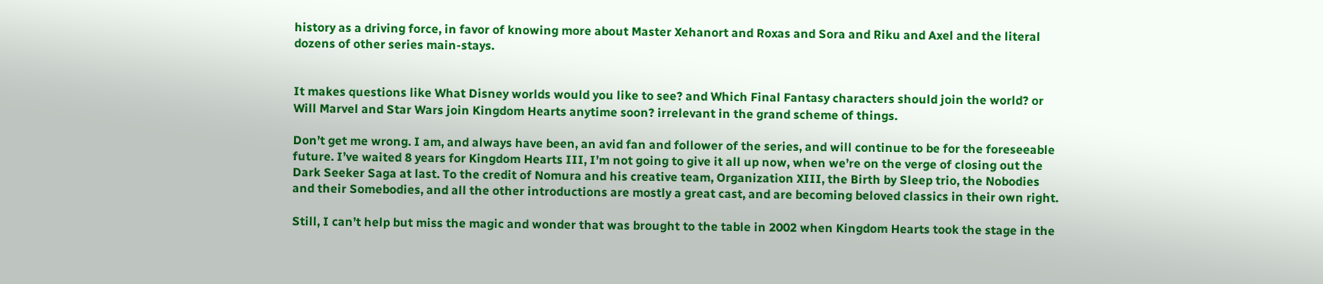history as a driving force, in favor of knowing more about Master Xehanort and Roxas and Sora and Riku and Axel and the literal dozens of other series main-stays.


It makes questions like What Disney worlds would you like to see? and Which Final Fantasy characters should join the world? or Will Marvel and Star Wars join Kingdom Hearts anytime soon? irrelevant in the grand scheme of things.

Don’t get me wrong. I am, and always have been, an avid fan and follower of the series, and will continue to be for the foreseeable future. I’ve waited 8 years for Kingdom Hearts III, I’m not going to give it all up now, when we’re on the verge of closing out the Dark Seeker Saga at last. To the credit of Nomura and his creative team, Organization XIII, the Birth by Sleep trio, the Nobodies and their Somebodies, and all the other introductions are mostly a great cast, and are becoming beloved classics in their own right.

Still, I can’t help but miss the magic and wonder that was brought to the table in 2002 when Kingdom Hearts took the stage in the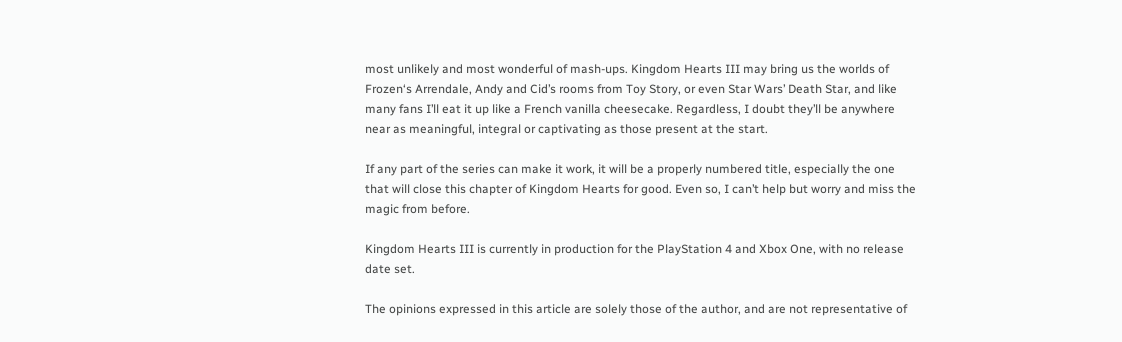most unlikely and most wonderful of mash-ups. Kingdom Hearts III may bring us the worlds of Frozen‘s Arrendale, Andy and Cid’s rooms from Toy Story, or even Star Wars’ Death Star, and like many fans I’ll eat it up like a French vanilla cheesecake. Regardless, I doubt they’ll be anywhere near as meaningful, integral or captivating as those present at the start.

If any part of the series can make it work, it will be a properly numbered title, especially the one that will close this chapter of Kingdom Hearts for good. Even so, I can’t help but worry and miss the magic from before.

Kingdom Hearts III is currently in production for the PlayStation 4 and Xbox One, with no release date set.

The opinions expressed in this article are solely those of the author, and are not representative of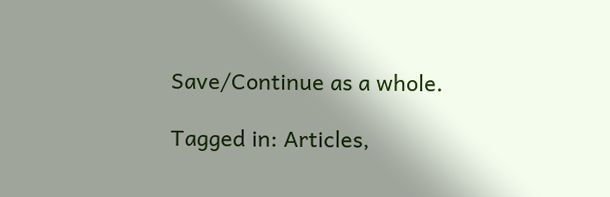Save/Continue as a whole.

Tagged in: Articles,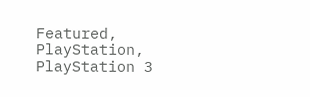Featured, PlayStation, PlayStation 3